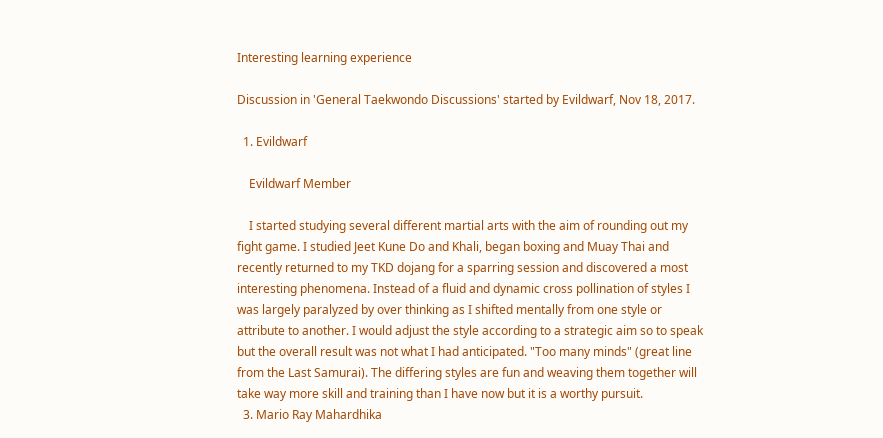Interesting learning experience

Discussion in 'General Taekwondo Discussions' started by Evildwarf, Nov 18, 2017.

  1. Evildwarf

    Evildwarf Member

    I started studying several different martial arts with the aim of rounding out my fight game. I studied Jeet Kune Do and Khali, began boxing and Muay Thai and recently returned to my TKD dojang for a sparring session and discovered a most interesting phenomena. Instead of a fluid and dynamic cross pollination of styles I was largely paralyzed by over thinking as I shifted mentally from one style or attribute to another. I would adjust the style according to a strategic aim so to speak but the overall result was not what I had anticipated. "Too many minds" (great line from the Last Samurai). The differing styles are fun and weaving them together will take way more skill and training than I have now but it is a worthy pursuit.
  3. Mario Ray Mahardhika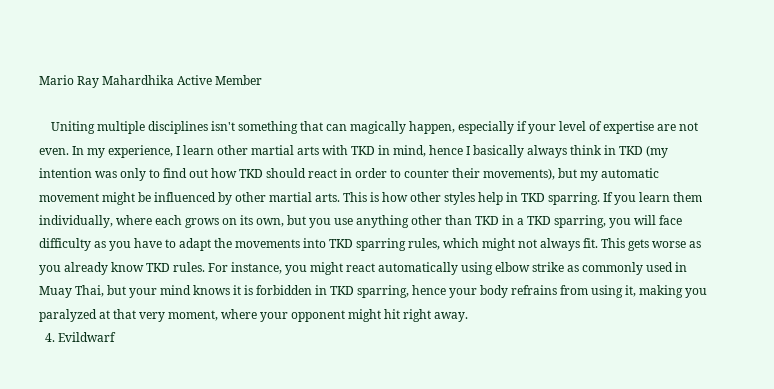Mario Ray Mahardhika Active Member

    Uniting multiple disciplines isn't something that can magically happen, especially if your level of expertise are not even. In my experience, I learn other martial arts with TKD in mind, hence I basically always think in TKD (my intention was only to find out how TKD should react in order to counter their movements), but my automatic movement might be influenced by other martial arts. This is how other styles help in TKD sparring. If you learn them individually, where each grows on its own, but you use anything other than TKD in a TKD sparring, you will face difficulty as you have to adapt the movements into TKD sparring rules, which might not always fit. This gets worse as you already know TKD rules. For instance, you might react automatically using elbow strike as commonly used in Muay Thai, but your mind knows it is forbidden in TKD sparring, hence your body refrains from using it, making you paralyzed at that very moment, where your opponent might hit right away.
  4. Evildwarf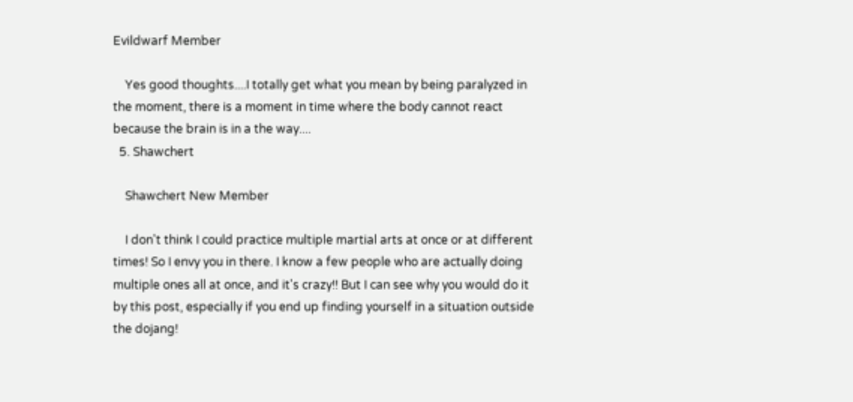Evildwarf Member

    Yes good thoughts....I totally get what you mean by being paralyzed in the moment, there is a moment in time where the body cannot react because the brain is in a the way....
  5. Shawchert

    Shawchert New Member

    I don't think I could practice multiple martial arts at once or at different times! So I envy you in there. I know a few people who are actually doing multiple ones all at once, and it's crazy!! But I can see why you would do it by this post, especially if you end up finding yourself in a situation outside the dojang!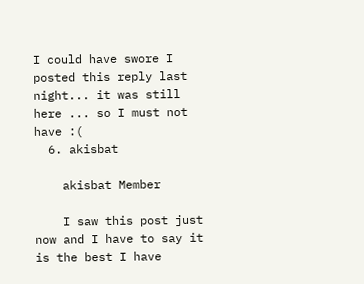I could have swore I posted this reply last night... it was still here ... so I must not have :(
  6. akisbat

    akisbat Member

    I saw this post just now and I have to say it is the best I have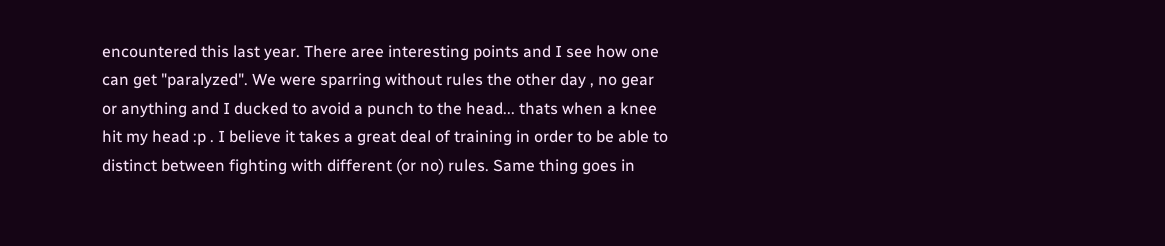encountered this last year. There aree interesting points and I see how one can get "paralyzed". We were sparring without rules the other day , no gear or anything and I ducked to avoid a punch to the head... thats when a knee hit my head :p . I believe it takes a great deal of training in order to be able to distinct between fighting with different (or no) rules. Same thing goes in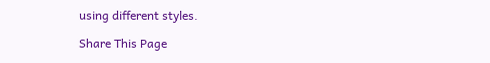using different styles.

Share This Page